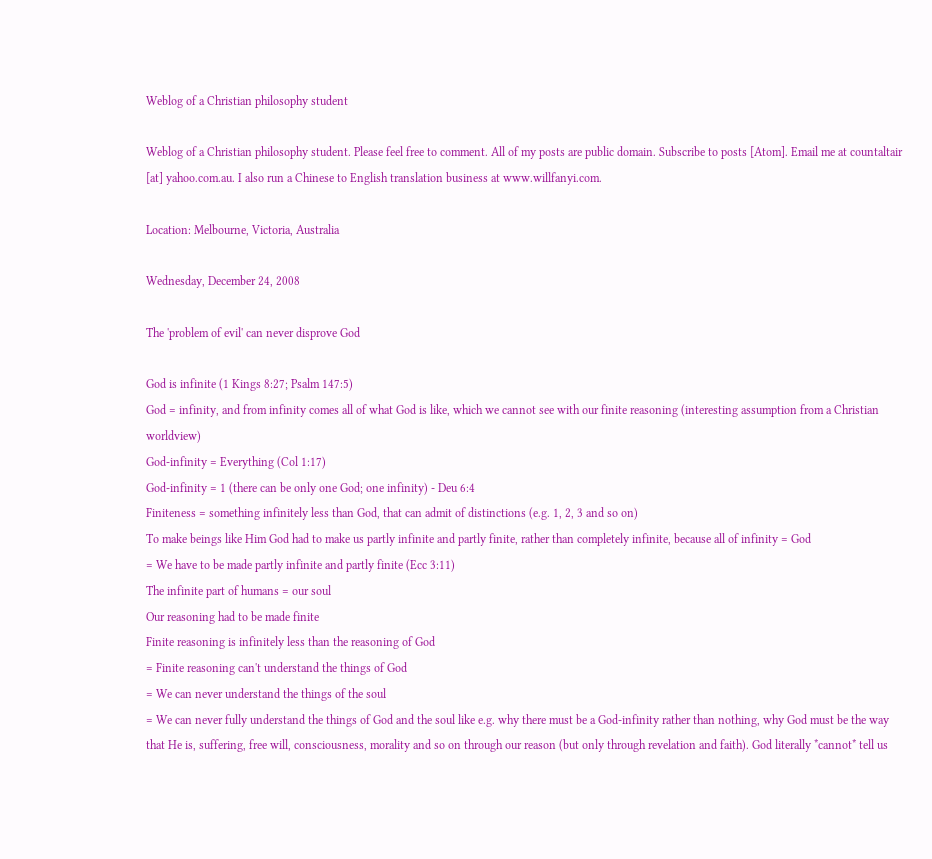Weblog of a Christian philosophy student

Weblog of a Christian philosophy student. Please feel free to comment. All of my posts are public domain. Subscribe to posts [Atom]. Email me at countaltair [at] yahoo.com.au. I also run a Chinese to English translation business at www.willfanyi.com.

Location: Melbourne, Victoria, Australia

Wednesday, December 24, 2008

The 'problem of evil' can never disprove God

God is infinite (1 Kings 8:27; Psalm 147:5)
God = infinity, and from infinity comes all of what God is like, which we cannot see with our finite reasoning (interesting assumption from a Christian worldview)
God-infinity = Everything (Col 1:17)
God-infinity = 1 (there can be only one God; one infinity) - Deu 6:4
Finiteness = something infinitely less than God, that can admit of distinctions (e.g. 1, 2, 3 and so on)
To make beings like Him God had to make us partly infinite and partly finite, rather than completely infinite, because all of infinity = God
= We have to be made partly infinite and partly finite (Ecc 3:11)
The infinite part of humans = our soul
Our reasoning had to be made finite
Finite reasoning is infinitely less than the reasoning of God
= Finite reasoning can't understand the things of God
= We can never understand the things of the soul
= We can never fully understand the things of God and the soul like e.g. why there must be a God-infinity rather than nothing, why God must be the way that He is, suffering, free will, consciousness, morality and so on through our reason (but only through revelation and faith). God literally *cannot* tell us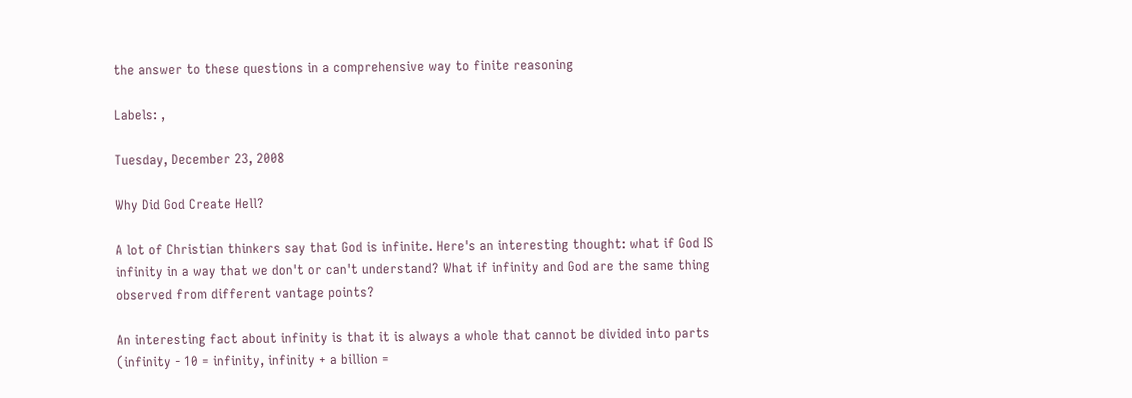the answer to these questions in a comprehensive way to finite reasoning

Labels: ,

Tuesday, December 23, 2008

Why Did God Create Hell?

A lot of Christian thinkers say that God is infinite. Here's an interesting thought: what if God IS infinity in a way that we don't or can't understand? What if infinity and God are the same thing observed from different vantage points?

An interesting fact about infinity is that it is always a whole that cannot be divided into parts (infinity - 10 = infinity, infinity + a billion =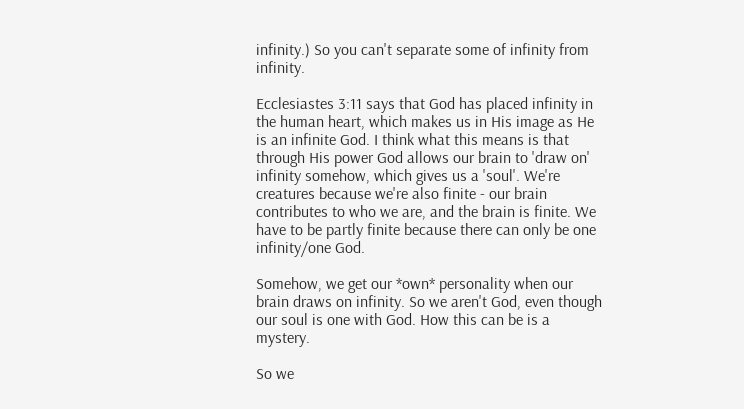infinity.) So you can't separate some of infinity from infinity.

Ecclesiastes 3:11 says that God has placed infinity in the human heart, which makes us in His image as He is an infinite God. I think what this means is that through His power God allows our brain to 'draw on' infinity somehow, which gives us a 'soul'. We're creatures because we're also finite - our brain contributes to who we are, and the brain is finite. We have to be partly finite because there can only be one infinity/one God.

Somehow, we get our *own* personality when our brain draws on infinity. So we aren't God, even though our soul is one with God. How this can be is a mystery.

So we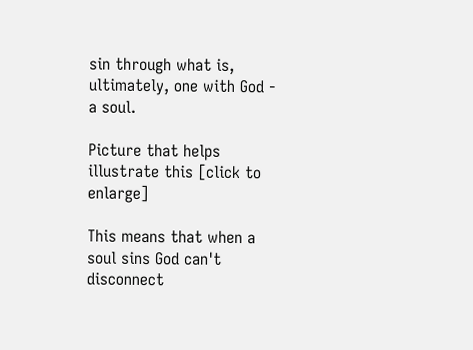sin through what is, ultimately, one with God - a soul.

Picture that helps illustrate this [click to enlarge]

This means that when a soul sins God can't disconnect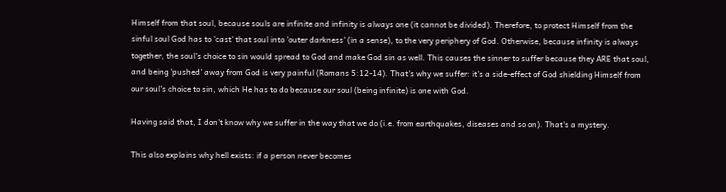Himself from that soul, because souls are infinite and infinity is always one (it cannot be divided). Therefore, to protect Himself from the sinful soul God has to 'cast' that soul into 'outer darkness' (in a sense), to the very periphery of God. Otherwise, because infinity is always together, the soul's choice to sin would spread to God and make God sin as well. This causes the sinner to suffer because they ARE that soul, and being 'pushed' away from God is very painful (Romans 5:12-14). That's why we suffer: it's a side-effect of God shielding Himself from our soul's choice to sin, which He has to do because our soul (being infinite) is one with God.

Having said that, I don't know why we suffer in the way that we do (i.e. from earthquakes, diseases and so on). That's a mystery.

This also explains why hell exists: if a person never becomes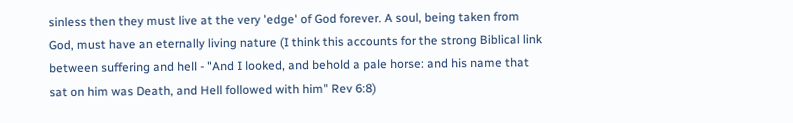sinless then they must live at the very 'edge' of God forever. A soul, being taken from God, must have an eternally living nature (I think this accounts for the strong Biblical link between suffering and hell - "And I looked, and behold a pale horse: and his name that sat on him was Death, and Hell followed with him" Rev 6:8)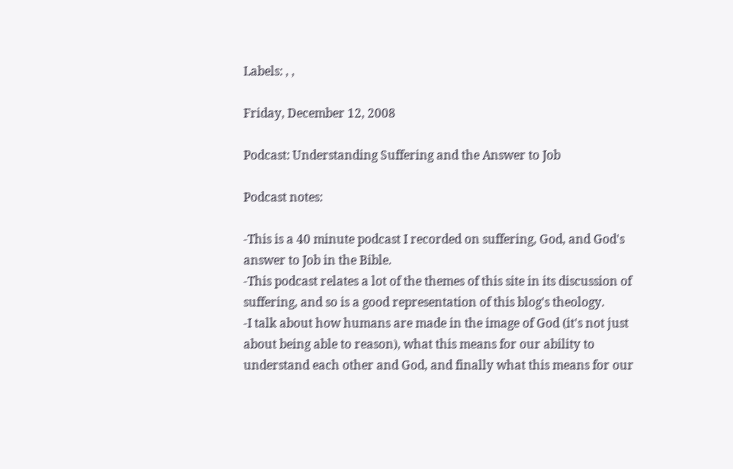Labels: , ,

Friday, December 12, 2008

Podcast: Understanding Suffering and the Answer to Job

Podcast notes:

-This is a 40 minute podcast I recorded on suffering, God, and God's answer to Job in the Bible.
-This podcast relates a lot of the themes of this site in its discussion of suffering, and so is a good representation of this blog's theology.
-I talk about how humans are made in the image of God (it's not just about being able to reason), what this means for our ability to understand each other and God, and finally what this means for our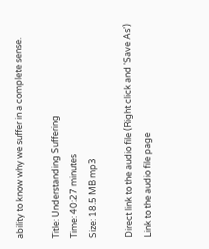ability to know why we suffer in a complete sense.

Title: Understanding Suffering
Time: 40:27 minutes
Size: 18.5 MB mp3

Direct link to the audio file (Right click and 'Save As')
Link to the audio file page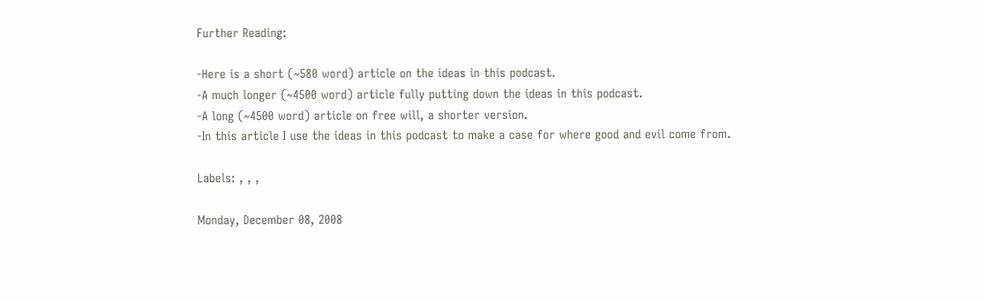Further Reading:

-Here is a short (~580 word) article on the ideas in this podcast.
-A much longer (~4500 word) article fully putting down the ideas in this podcast.
-A long (~4500 word) article on free will, a shorter version.
-In this article I use the ideas in this podcast to make a case for where good and evil come from.

Labels: , , ,

Monday, December 08, 2008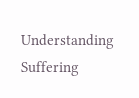Understanding Suffering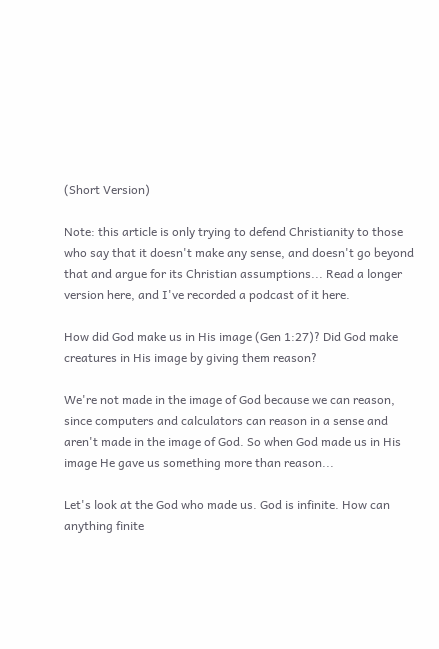(Short Version)

Note: this article is only trying to defend Christianity to those who say that it doesn't make any sense, and doesn't go beyond that and argue for its Christian assumptions... Read a longer version here, and I've recorded a podcast of it here.

How did God make us in His image (Gen 1:27)? Did God make creatures in His image by giving them reason?

We're not made in the image of God because we can reason, since computers and calculators can reason in a sense and aren't made in the image of God. So when God made us in His image He gave us something more than reason...

Let's look at the God who made us. God is infinite. How can anything finite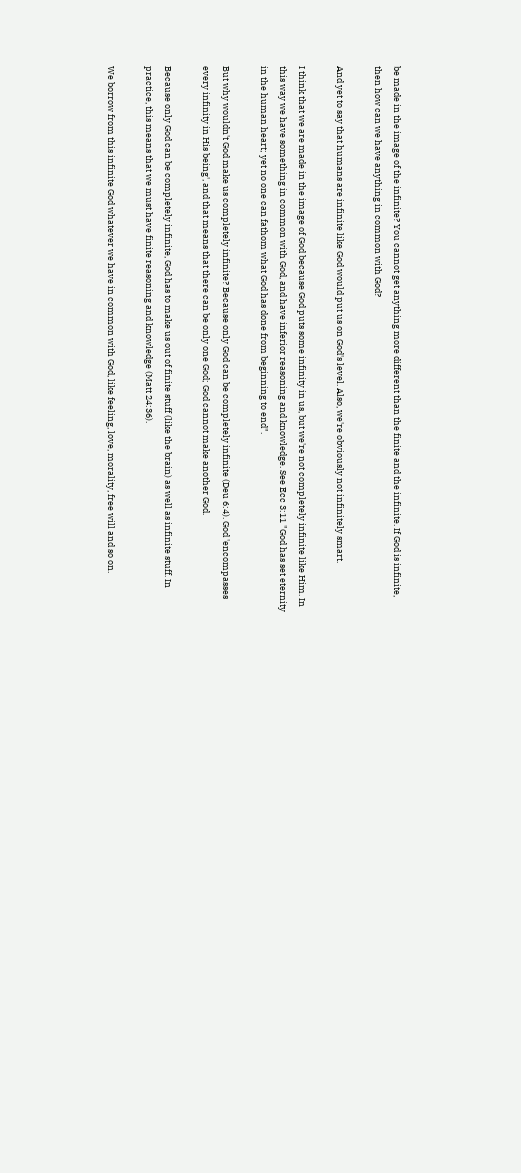be made in the image of the infinite? You cannot get anything more different than the finite and the infinite. If God is infinite, then how can we have anything in common with God?

And yet to say that humans are infinite like God would put us on God's level. Also, we're obviously not infinitely smart.

I think that we are made in the image of God because God puts some infinity in us, but we're not completely infinite like Him. In this way we have something in common with God, and have inferior reasoning and knowledge. See Ecc 3:11 "God has set eternity in the human heart; yet no one can fathom what God has done from beginning to end".

But why wouldn't God make us completely infinite? Because only God can be completely infinite (Deu 6:4). God 'encompasses every infinity in His being', and that means that there can be only one God; God cannot make another God.

Because only God can be completely infinite, God has to make us out of finite stuff (like the brain) as well as infinite stuff. In practice, this means that we must have finite reasoning and knowledge (Matt 24:36).

We borrow from this infinite God whatever we have in common with God, like feeling, love, morality, free will and so on.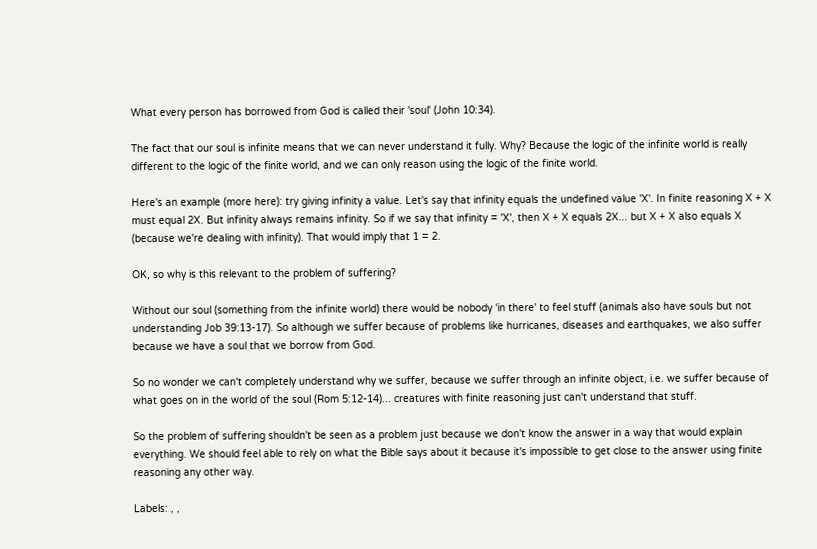What every person has borrowed from God is called their 'soul' (John 10:34).

The fact that our soul is infinite means that we can never understand it fully. Why? Because the logic of the infinite world is really different to the logic of the finite world, and we can only reason using the logic of the finite world.

Here's an example (more here): try giving infinity a value. Let's say that infinity equals the undefined value 'X'. In finite reasoning X + X must equal 2X. But infinity always remains infinity. So if we say that infinity = 'X', then X + X equals 2X... but X + X also equals X (because we're dealing with infinity). That would imply that 1 = 2.

OK, so why is this relevant to the problem of suffering?

Without our soul (something from the infinite world) there would be nobody 'in there' to feel stuff (animals also have souls but not understanding Job 39:13-17). So although we suffer because of problems like hurricanes, diseases and earthquakes, we also suffer because we have a soul that we borrow from God.

So no wonder we can't completely understand why we suffer, because we suffer through an infinite object, i.e. we suffer because of what goes on in the world of the soul (Rom 5:12-14)... creatures with finite reasoning just can't understand that stuff.

So the problem of suffering shouldn't be seen as a problem just because we don't know the answer in a way that would explain everything. We should feel able to rely on what the Bible says about it because it's impossible to get close to the answer using finite reasoning any other way.

Labels: , ,